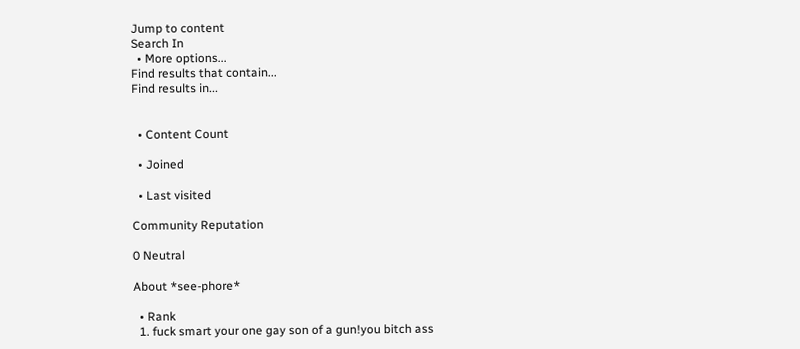Jump to content
Search In
  • More options...
Find results that contain...
Find results in...


  • Content Count

  • Joined

  • Last visited

Community Reputation

0 Neutral

About *see-phore*

  • Rank
  1. fuck smart your one gay son of a gun!you bitch ass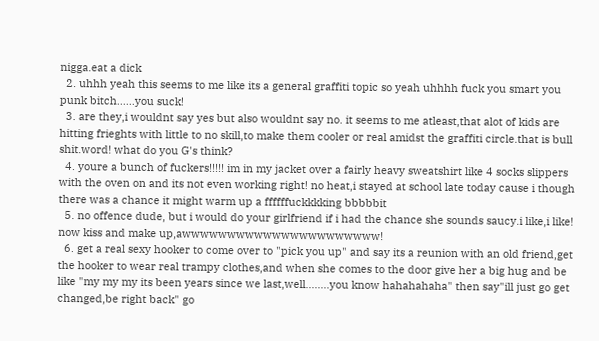nigga.eat a dick
  2. uhhh yeah this seems to me like its a general graffiti topic so yeah uhhhh fuck you smart you punk bitch......you suck!
  3. are they,i wouldnt say yes but also wouldnt say no. it seems to me atleast,that alot of kids are hitting frieghts with little to no skill,to make them cooler or real amidst the graffiti circle.that is bull shit.word! what do you G's think?
  4. youre a bunch of fuckers!!!!! im in my jacket over a fairly heavy sweatshirt like 4 socks slippers with the oven on and its not even working right! no heat,i stayed at school late today cause i though there was a chance it might warm up a ffffffuckkkking bbbbbit
  5. no offence dude, but i would do your girlfriend if i had the chance she sounds saucy.i like,i like! now kiss and make up,awwwwwwwwwwwwwwwwwwwwww!
  6. get a real sexy hooker to come over to "pick you up" and say its a reunion with an old friend,get the hooker to wear real trampy clothes,and when she comes to the door give her a big hug and be like "my my my its been years since we last,well........you know hahahahaha" then say"ill just go get changed,be right back" go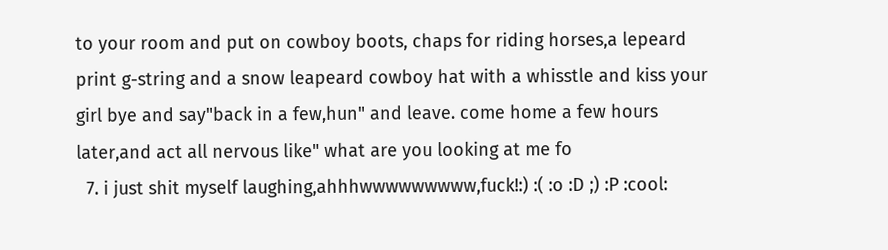to your room and put on cowboy boots, chaps for riding horses,a lepeard print g-string and a snow leapeard cowboy hat with a whisstle and kiss your girl bye and say"back in a few,hun" and leave. come home a few hours later,and act all nervous like" what are you looking at me fo
  7. i just shit myself laughing,ahhhwwwwwwwww,fuck!:) :( :o :D ;) :P :cool: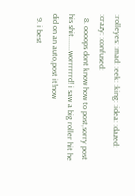:rolleyes: :mad: :eek: :king: :idea: :dazed: :crazy: :confused:
  8. oooops dont know how to post,sorry post his shit.......worrrrrrd! i saw a big roller hit he did on an auto,post it!now
  9. i best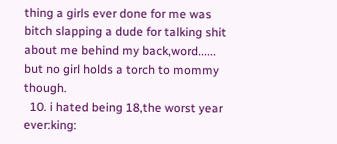thing a girls ever done for me was bitch slapping a dude for talking shit about me behind my back,word...... but no girl holds a torch to mommy though.
  10. i hated being 18,the worst year ever:king: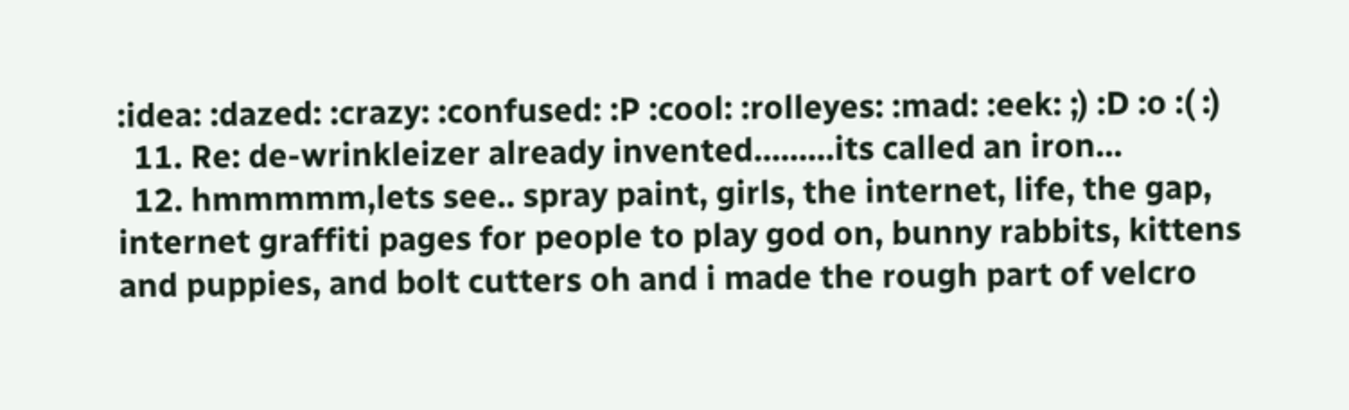:idea: :dazed: :crazy: :confused: :P :cool: :rolleyes: :mad: :eek: ;) :D :o :( :)
  11. Re: de-wrinkleizer already invented.........its called an iron...
  12. hmmmmm,lets see.. spray paint, girls, the internet, life, the gap, internet graffiti pages for people to play god on, bunny rabbits, kittens and puppies, and bolt cutters oh and i made the rough part of velcro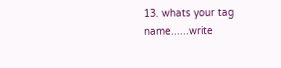13. whats your tag name......write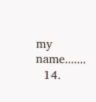my name.......
  14.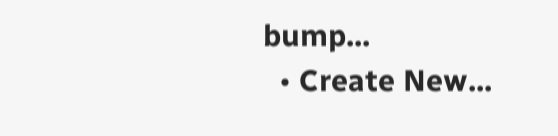bump...
  • Create New...